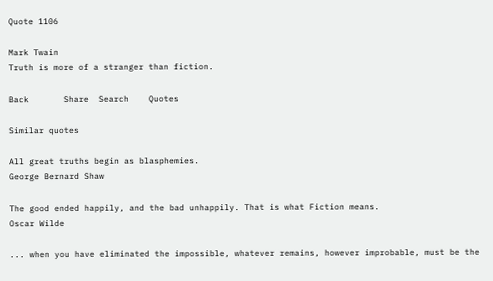Quote 1106

Mark Twain
Truth is more of a stranger than fiction.

Back       Share  Search    Quotes

Similar quotes

All great truths begin as blasphemies.
George Bernard Shaw

The good ended happily, and the bad unhappily. That is what Fiction means.
Oscar Wilde

... when you have eliminated the impossible, whatever remains, however improbable, must be the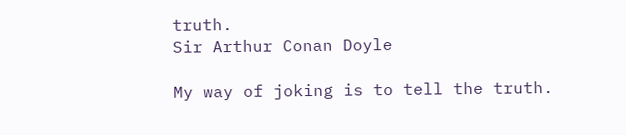truth.
Sir Arthur Conan Doyle

My way of joking is to tell the truth.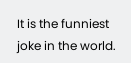It is the funniest joke in the world.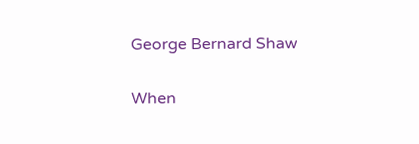George Bernard Shaw

When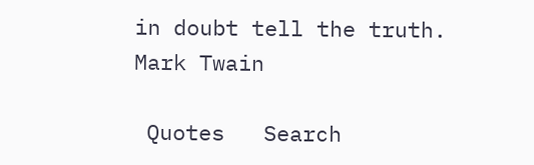in doubt tell the truth.
Mark Twain

 Quotes   Search